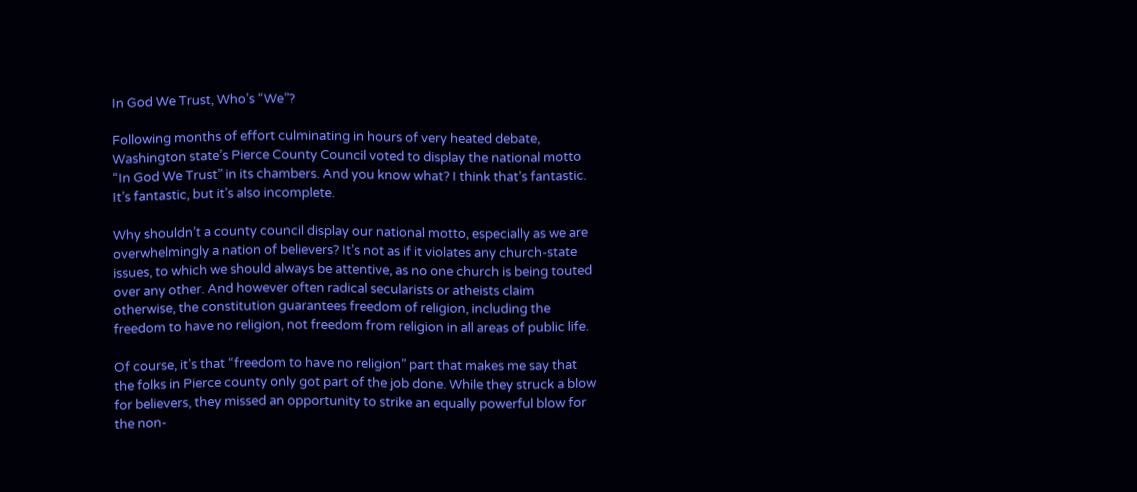In God We Trust, Who’s “We”?

Following months of effort culminating in hours of very heated debate, Washington state’s Pierce County Council voted to display the national motto “In God We Trust” in its chambers. And you know what? I think that’s fantastic. It’s fantastic, but it’s also incomplete.

Why shouldn’t a county council display our national motto, especially as we are overwhelmingly a nation of believers? It’s not as if it violates any church-state issues, to which we should always be attentive, as no one church is being touted over any other. And however often radical secularists or atheists claim otherwise, the constitution guarantees freedom of religion, including the freedom to have no religion, not freedom from religion in all areas of public life.

Of course, it’s that “freedom to have no religion” part that makes me say that the folks in Pierce county only got part of the job done. While they struck a blow for believers, they missed an opportunity to strike an equally powerful blow for the non-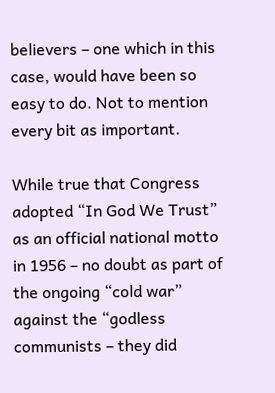believers – one which in this case, would have been so easy to do. Not to mention every bit as important.

While true that Congress adopted “In God We Trust” as an official national motto in 1956 – no doubt as part of the ongoing “cold war” against the “godless communists – they did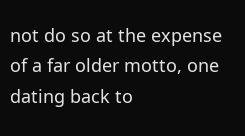not do so at the expense of a far older motto, one dating back to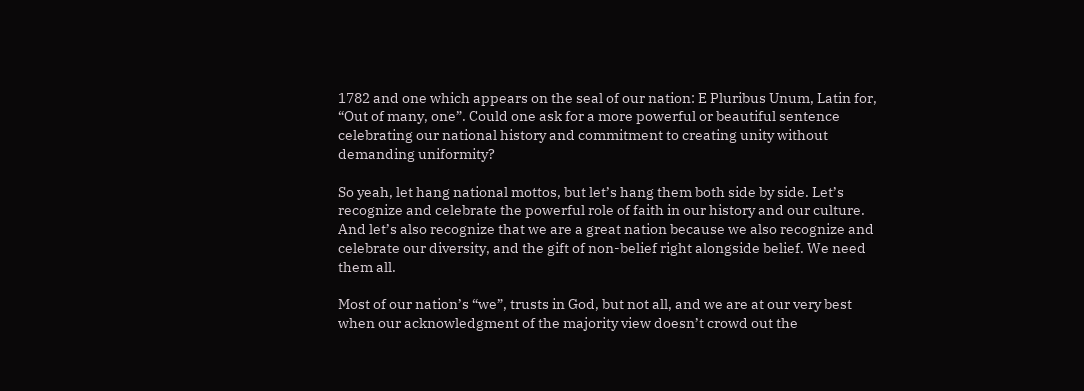1782 and one which appears on the seal of our nation: E Pluribus Unum, Latin for, “Out of many, one”. Could one ask for a more powerful or beautiful sentence celebrating our national history and commitment to creating unity without demanding uniformity?

So yeah, let hang national mottos, but let’s hang them both side by side. Let’s recognize and celebrate the powerful role of faith in our history and our culture. And let’s also recognize that we are a great nation because we also recognize and celebrate our diversity, and the gift of non-belief right alongside belief. We need them all.

Most of our nation’s “we”, trusts in God, but not all, and we are at our very best when our acknowledgment of the majority view doesn’t crowd out the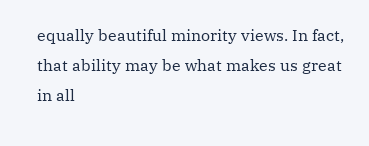equally beautiful minority views. In fact, that ability may be what makes us great in all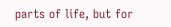parts of life, but for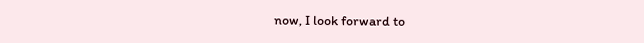now, I look forward to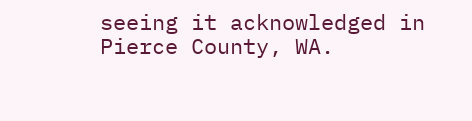seeing it acknowledged in Pierce County, WA.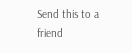Send this to a friend